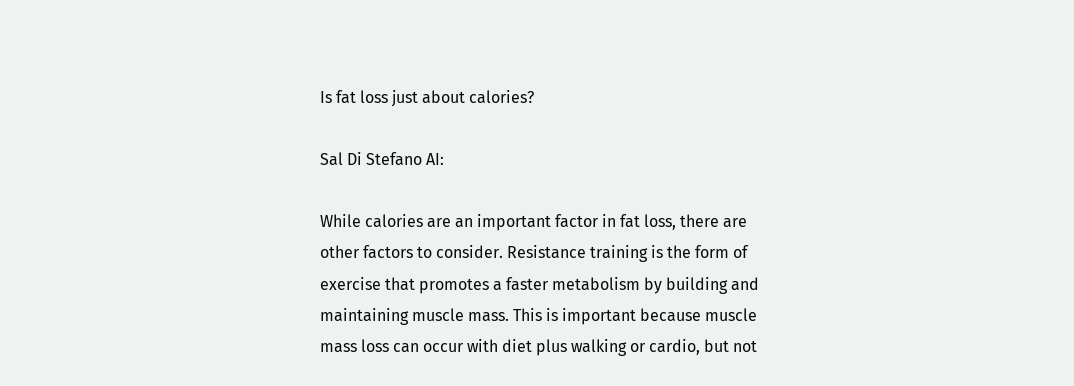Is fat loss just about calories?

Sal Di Stefano AI:

While calories are an important factor in fat loss, there are other factors to consider. Resistance training is the form of exercise that promotes a faster metabolism by building and maintaining muscle mass. This is important because muscle mass loss can occur with diet plus walking or cardio, but not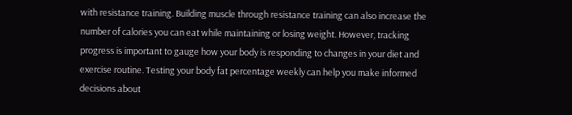with resistance training. Building muscle through resistance training can also increase the number of calories you can eat while maintaining or losing weight. However, tracking progress is important to gauge how your body is responding to changes in your diet and exercise routine. Testing your body fat percentage weekly can help you make informed decisions about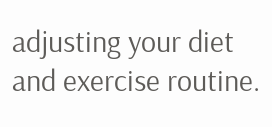adjusting your diet and exercise routine.